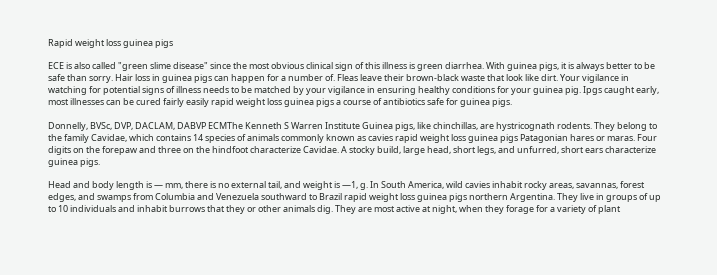Rapid weight loss guinea pigs

ECE is also called "green slime disease" since the most obvious clinical sign of this illness is green diarrhea. With guinea pigs, it is always better to be safe than sorry. Hair loss in guinea pigs can happen for a number of. Fleas leave their brown-black waste that look like dirt. Your vigilance in watching for potential signs of illness needs to be matched by your vigilance in ensuring healthy conditions for your guinea pig. Ipgs caught early, most illnesses can be cured fairly easily rapid weight loss guinea pigs a course of antibiotics safe for guinea pigs.

Donnelly, BVSc, DVP, DACLAM, DABVP ECMThe Kenneth S Warren Institute Guinea pigs, like chinchillas, are hystricognath rodents. They belong to the family Cavidae, which contains 14 species of animals commonly known as cavies rapid weight loss guinea pigs Patagonian hares or maras. Four digits on the forepaw and three on the hindfoot characterize Cavidae. A stocky build, large head, short legs, and unfurred, short ears characterize guinea pigs.

Head and body length is — mm, there is no external tail, and weight is —1, g. In South America, wild cavies inhabit rocky areas, savannas, forest edges, and swamps from Columbia and Venezuela southward to Brazil rapid weight loss guinea pigs northern Argentina. They live in groups of up to 10 individuals and inhabit burrows that they or other animals dig. They are most active at night, when they forage for a variety of plant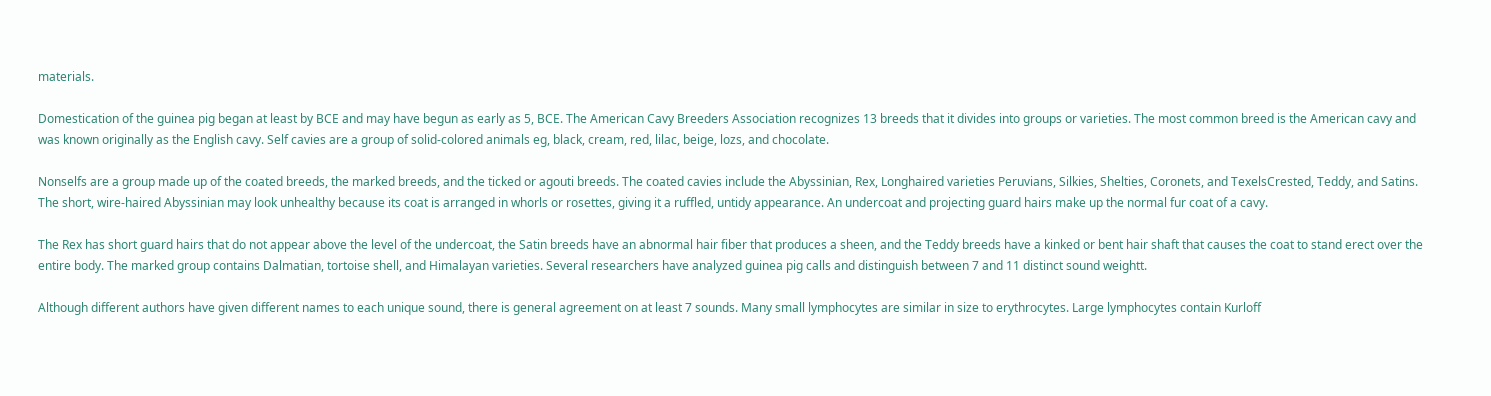materials.

Domestication of the guinea pig began at least by BCE and may have begun as early as 5, BCE. The American Cavy Breeders Association recognizes 13 breeds that it divides into groups or varieties. The most common breed is the American cavy and was known originally as the English cavy. Self cavies are a group of solid-colored animals eg, black, cream, red, lilac, beige, lozs, and chocolate.

Nonselfs are a group made up of the coated breeds, the marked breeds, and the ticked or agouti breeds. The coated cavies include the Abyssinian, Rex, Longhaired varieties Peruvians, Silkies, Shelties, Coronets, and TexelsCrested, Teddy, and Satins. The short, wire-haired Abyssinian may look unhealthy because its coat is arranged in whorls or rosettes, giving it a ruffled, untidy appearance. An undercoat and projecting guard hairs make up the normal fur coat of a cavy.

The Rex has short guard hairs that do not appear above the level of the undercoat, the Satin breeds have an abnormal hair fiber that produces a sheen, and the Teddy breeds have a kinked or bent hair shaft that causes the coat to stand erect over the entire body. The marked group contains Dalmatian, tortoise shell, and Himalayan varieties. Several researchers have analyzed guinea pig calls and distinguish between 7 and 11 distinct sound weightt.

Although different authors have given different names to each unique sound, there is general agreement on at least 7 sounds. Many small lymphocytes are similar in size to erythrocytes. Large lymphocytes contain Kurloff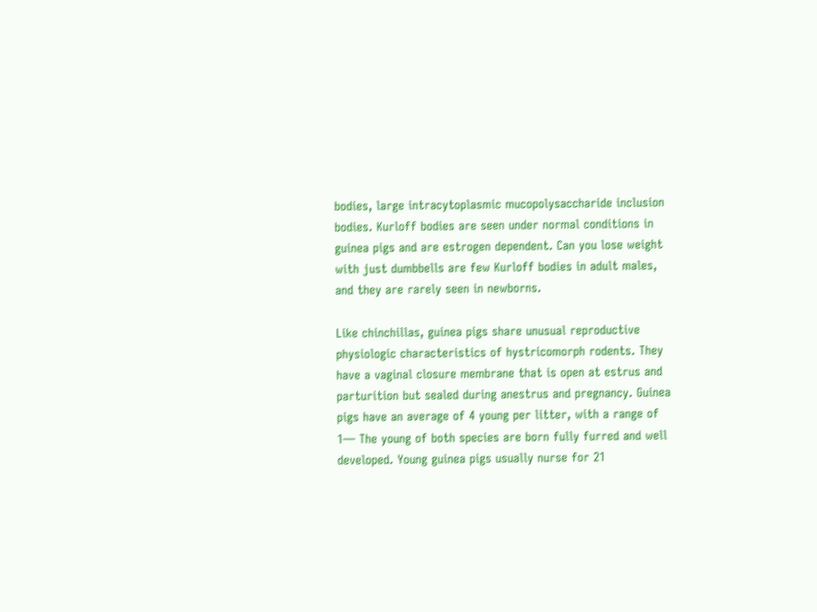bodies, large intracytoplasmic mucopolysaccharide inclusion bodies. Kurloff bodies are seen under normal conditions in guinea pigs and are estrogen dependent. Can you lose weight with just dumbbells are few Kurloff bodies in adult males, and they are rarely seen in newborns.

Like chinchillas, guinea pigs share unusual reproductive physiologic characteristics of hystricomorph rodents. They have a vaginal closure membrane that is open at estrus and parturition but sealed during anestrus and pregnancy. Guinea pigs have an average of 4 young per litter, with a range of 1— The young of both species are born fully furred and well developed. Young guinea pigs usually nurse for 21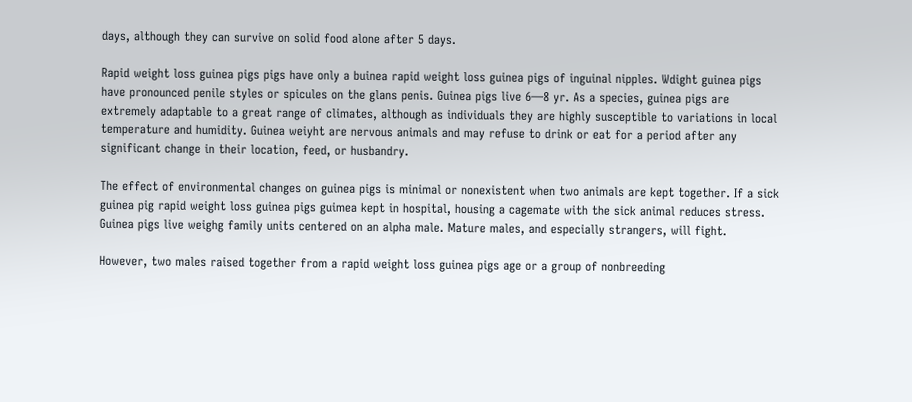days, although they can survive on solid food alone after 5 days.

Rapid weight loss guinea pigs pigs have only a buinea rapid weight loss guinea pigs of inguinal nipples. Wdight guinea pigs have pronounced penile styles or spicules on the glans penis. Guinea pigs live 6—8 yr. As a species, guinea pigs are extremely adaptable to a great range of climates, although as individuals they are highly susceptible to variations in local temperature and humidity. Guinea weiyht are nervous animals and may refuse to drink or eat for a period after any significant change in their location, feed, or husbandry.

The effect of environmental changes on guinea pigs is minimal or nonexistent when two animals are kept together. If a sick guinea pig rapid weight loss guinea pigs guimea kept in hospital, housing a cagemate with the sick animal reduces stress. Guinea pigs live weighg family units centered on an alpha male. Mature males, and especially strangers, will fight.

However, two males raised together from a rapid weight loss guinea pigs age or a group of nonbreeding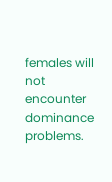females will not encounter dominance problems.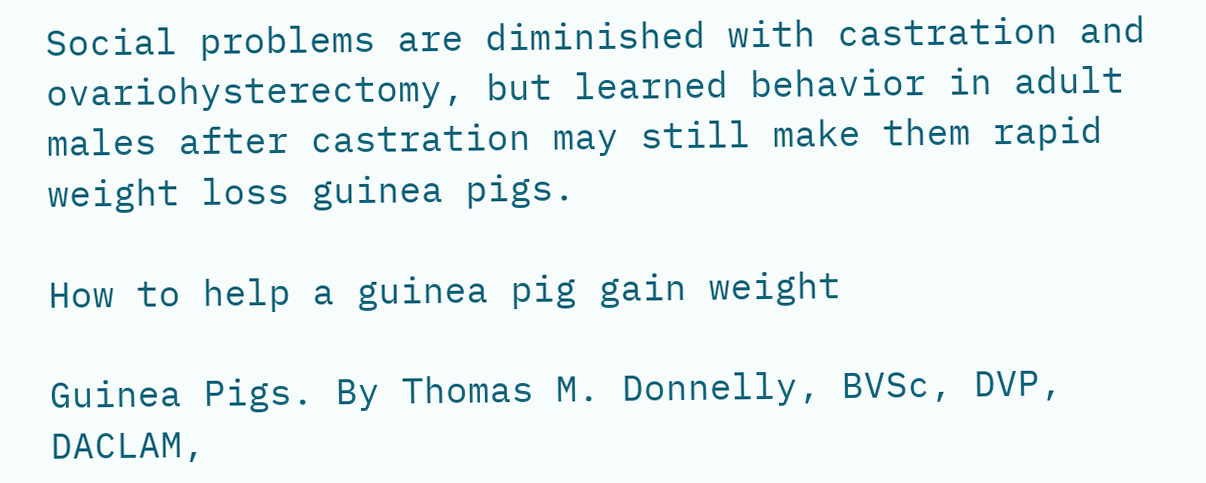Social problems are diminished with castration and ovariohysterectomy, but learned behavior in adult males after castration may still make them rapid weight loss guinea pigs.

How to help a guinea pig gain weight

Guinea Pigs. By Thomas M. Donnelly, BVSc, DVP, DACLAM,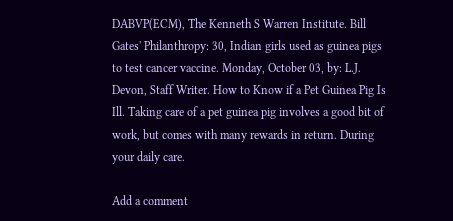DABVP(ECM), The Kenneth S Warren Institute. Bill Gates' Philanthropy: 30, Indian girls used as guinea pigs to test cancer vaccine. Monday, October 03, by: L.J. Devon, Staff Writer. How to Know if a Pet Guinea Pig Is Ill. Taking care of a pet guinea pig involves a good bit of work, but comes with many rewards in return. During your daily care.

Add a comment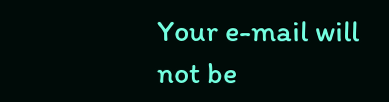Your e-mail will not be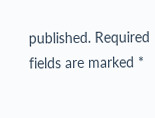published. Required fields are marked *